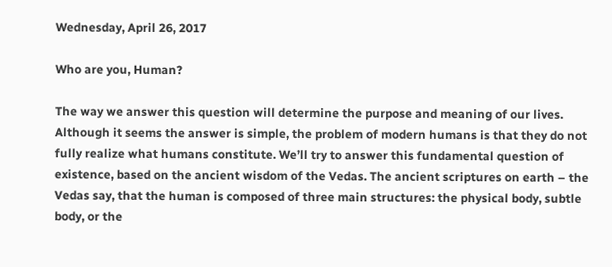Wednesday, April 26, 2017

Who are you, Human?

The way we answer this question will determine the purpose and meaning of our lives. Although it seems the answer is simple, the problem of modern humans is that they do not fully realize what humans constitute. We’ll try to answer this fundamental question of existence, based on the ancient wisdom of the Vedas. The ancient scriptures on earth – the Vedas say, that the human is composed of three main structures: the physical body, subtle body, or the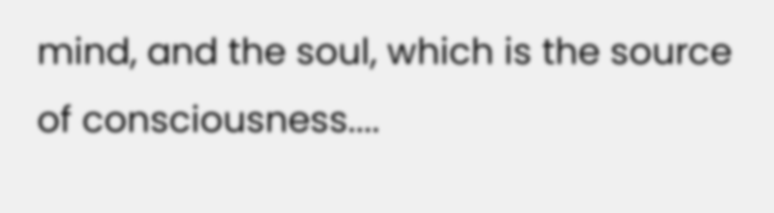mind, and the soul, which is the source of consciousness....